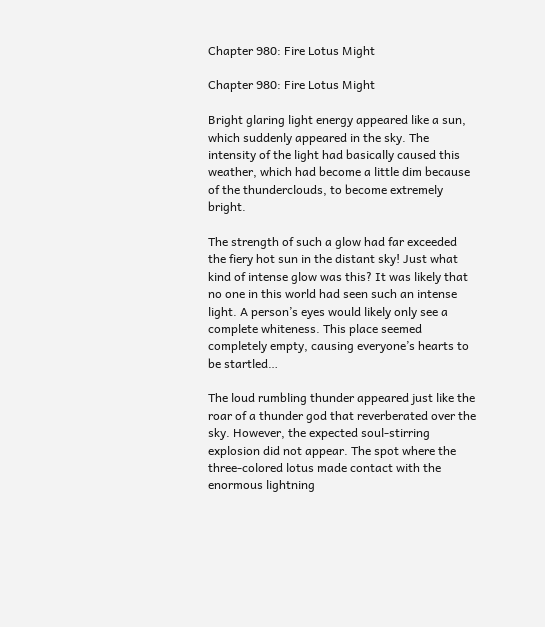Chapter 980: Fire Lotus Might

Chapter 980: Fire Lotus Might

Bright glaring light energy appeared like a sun, which suddenly appeared in the sky. The intensity of the light had basically caused this weather, which had become a little dim because of the thunderclouds, to become extremely bright.

The strength of such a glow had far exceeded the fiery hot sun in the distant sky! Just what kind of intense glow was this? It was likely that no one in this world had seen such an intense light. A person’s eyes would likely only see a complete whiteness. This place seemed completely empty, causing everyone’s hearts to be startled…

The loud rumbling thunder appeared just like the roar of a thunder god that reverberated over the sky. However, the expected soul-stirring explosion did not appear. The spot where the three-colored lotus made contact with the enormous lightning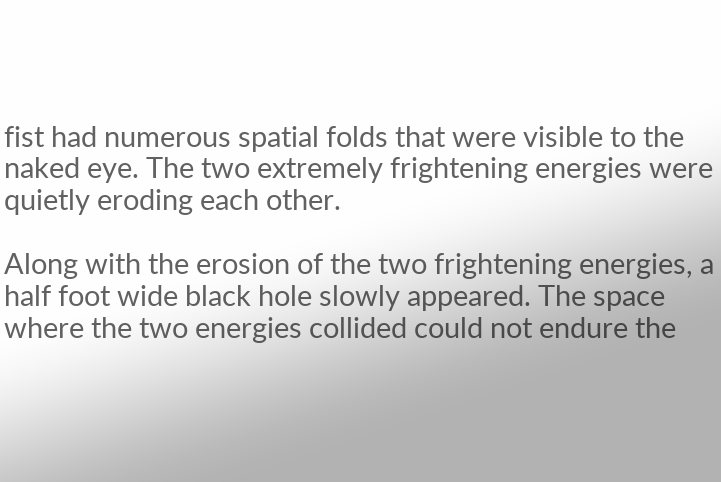fist had numerous spatial folds that were visible to the naked eye. The two extremely frightening energies were quietly eroding each other.

Along with the erosion of the two frightening energies, a half foot wide black hole slowly appeared. The space where the two energies collided could not endure the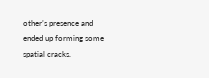other’s presence and ended up forming some spatial cracks.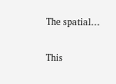The spatial...

This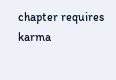chapter requires karma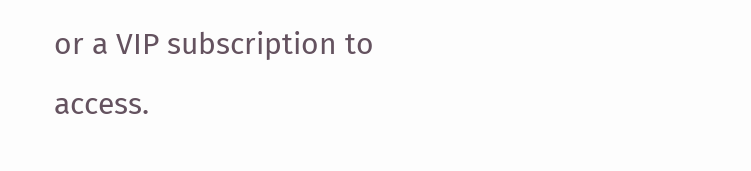or a VIP subscription to access.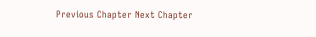Previous Chapter Next Chapter